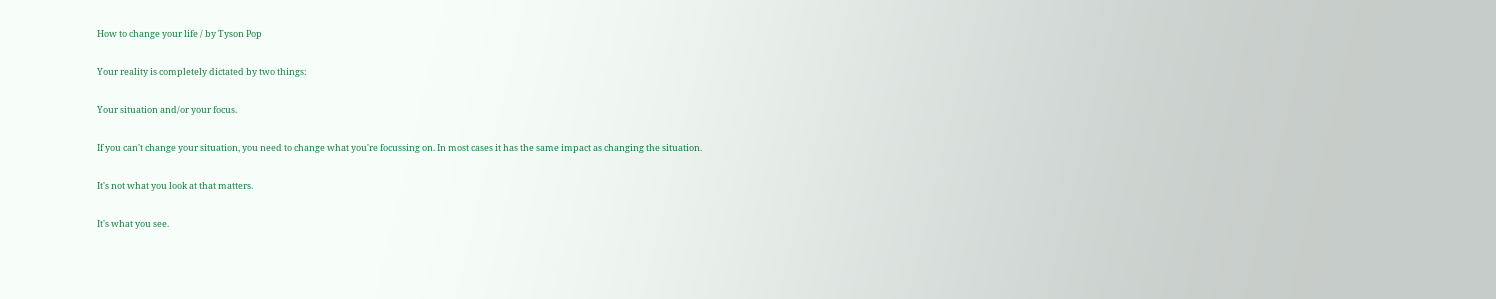How to change your life / by Tyson Pop

Your reality is completely dictated by two things:

Your situation and/or your focus.

If you can't change your situation, you need to change what you're focussing on. In most cases it has the same impact as changing the situation.

It's not what you look at that matters.

It's what you see.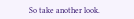So take another look.